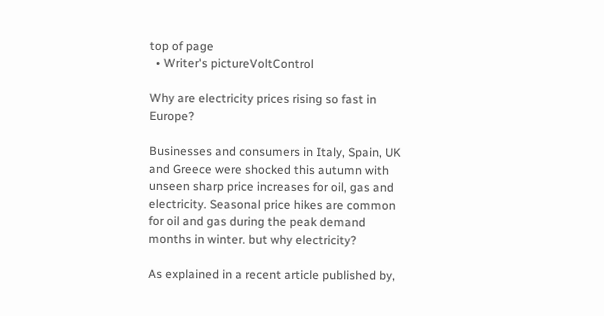top of page
  • Writer's pictureVoltControl

Why are electricity prices rising so fast in Europe?

Businesses and consumers in Italy, Spain, UK and Greece were shocked this autumn with unseen sharp price increases for oil, gas and electricity. Seasonal price hikes are common for oil and gas during the peak demand months in winter. but why electricity?

As explained in a recent article published by,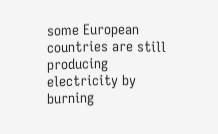some European countries are still producing electricity by burning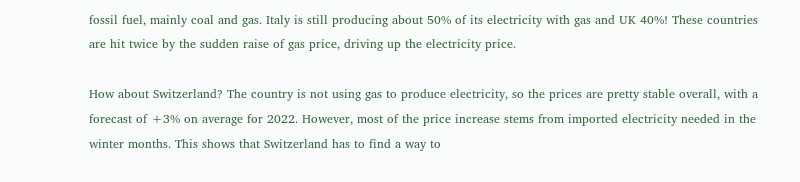fossil fuel, mainly coal and gas. Italy is still producing about 50% of its electricity with gas and UK 40%! These countries are hit twice by the sudden raise of gas price, driving up the electricity price.

How about Switzerland? The country is not using gas to produce electricity, so the prices are pretty stable overall, with a forecast of +3% on average for 2022. However, most of the price increase stems from imported electricity needed in the winter months. This shows that Switzerland has to find a way to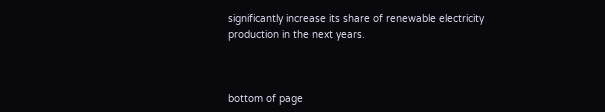significantly increase its share of renewable electricity production in the next years.



bottom of page